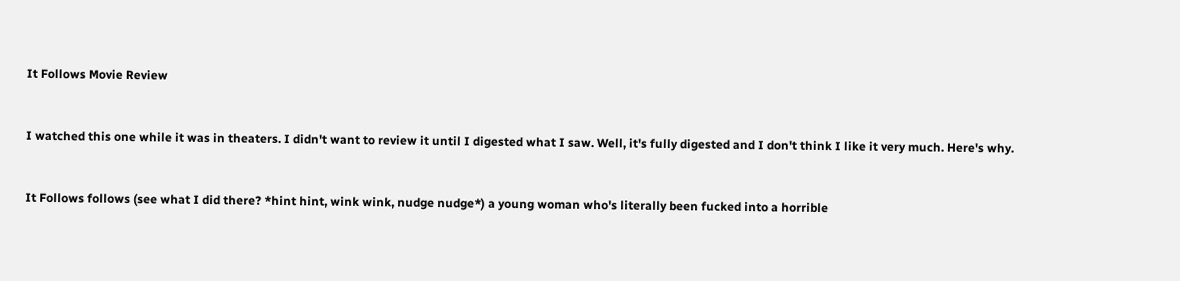It Follows Movie Review


I watched this one while it was in theaters. I didn't want to review it until I digested what I saw. Well, it's fully digested and I don't think I like it very much. Here's why.


It Follows follows (see what I did there? *hint hint, wink wink, nudge nudge*) a young woman who's literally been fucked into a horrible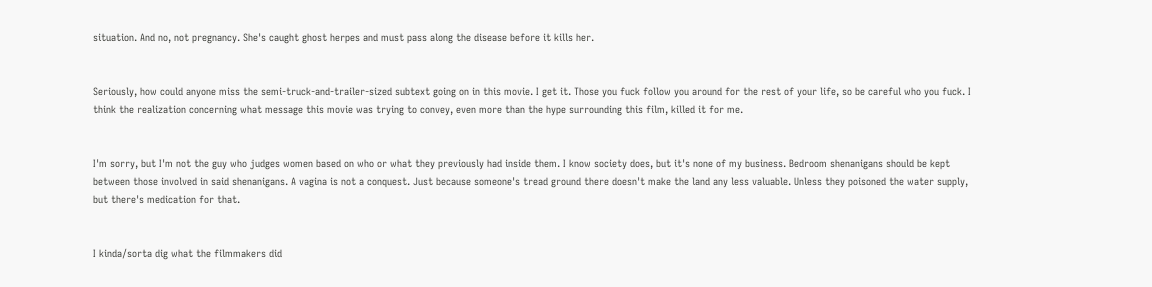situation. And no, not pregnancy. She's caught ghost herpes and must pass along the disease before it kills her.


Seriously, how could anyone miss the semi-truck-and-trailer-sized subtext going on in this movie. I get it. Those you fuck follow you around for the rest of your life, so be careful who you fuck. I think the realization concerning what message this movie was trying to convey, even more than the hype surrounding this film, killed it for me.


I'm sorry, but I'm not the guy who judges women based on who or what they previously had inside them. I know society does, but it's none of my business. Bedroom shenanigans should be kept between those involved in said shenanigans. A vagina is not a conquest. Just because someone's tread ground there doesn't make the land any less valuable. Unless they poisoned the water supply, but there's medication for that.


I kinda/sorta dig what the filmmakers did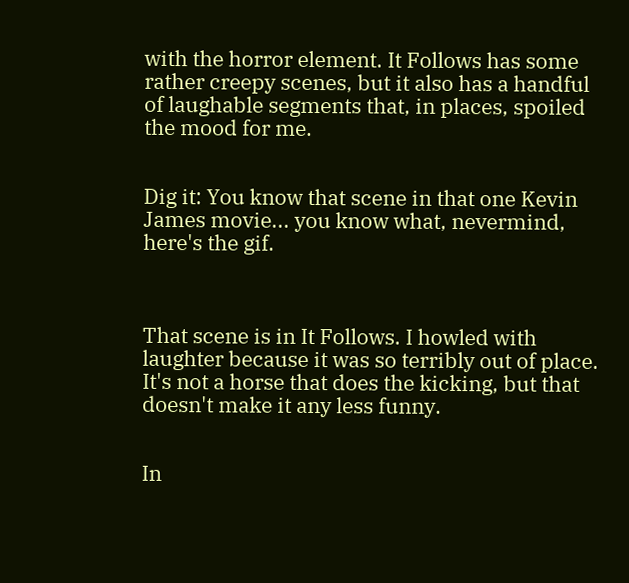with the horror element. It Follows has some rather creepy scenes, but it also has a handful of laughable segments that, in places, spoiled the mood for me.


Dig it: You know that scene in that one Kevin James movie... you know what, nevermind, here's the gif.



That scene is in It Follows. I howled with laughter because it was so terribly out of place. It's not a horse that does the kicking, but that doesn't make it any less funny.


In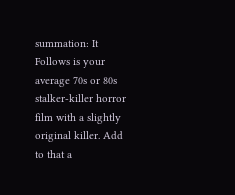summation: It Follows is your average 70s or 80s stalker-killer horror film with a slightly original killer. Add to that a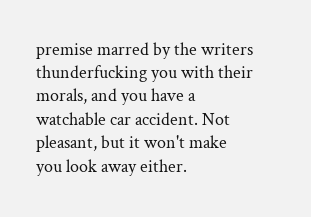premise marred by the writers thunderfucking you with their morals, and you have a watchable car accident. Not pleasant, but it won't make you look away either.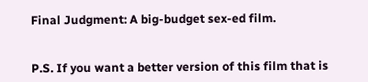Final Judgment: A big-budget sex-ed film.


P.S. If you want a better version of this film that is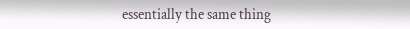essentially the same thing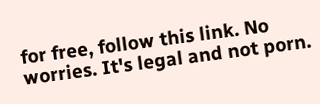for free, follow this link. No worries. It's legal and not porn.